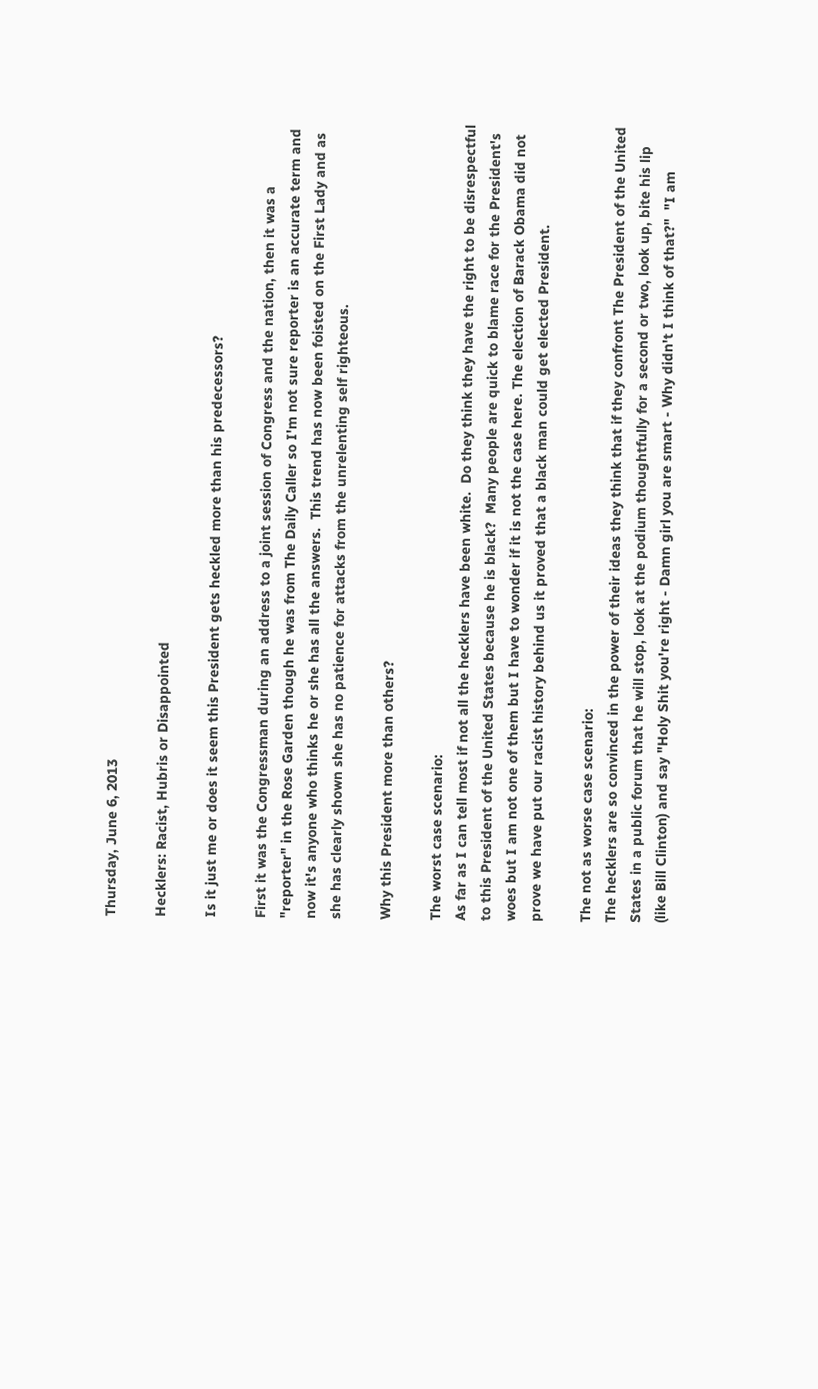Thursday, June 6, 2013

Hecklers: Racist, Hubris or Disappointed

Is it just me or does it seem this President gets heckled more than his predecessors?

First it was the Congressman during an address to a joint session of Congress and the nation, then it was a "reporter" in the Rose Garden though he was from The Daily Caller so I'm not sure reporter is an accurate term and now it's anyone who thinks he or she has all the answers.  This trend has now been foisted on the First Lady and as she has clearly shown she has no patience for attacks from the unrelenting self righteous.

Why this President more than others?

The worst case scenario:
As far as I can tell most if not all the hecklers have been white.  Do they think they have the right to be disrespectful to this President of the United States because he is black?  Many people are quick to blame race for the President's woes but I am not one of them but I have to wonder if it is not the case here. The election of Barack Obama did not prove we have put our racist history behind us it proved that a black man could get elected President.

The not as worse case scenario:
The hecklers are so convinced in the power of their ideas they think that if they confront The President of the United States in a public forum that he will stop, look at the podium thoughtfully for a second or two, look up, bite his lip (like Bill Clinton) and say "Holy Shit you're right - Damn girl you are smart - Why didn't I think of that?"  "I am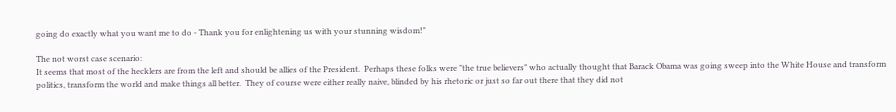going do exactly what you want me to do - Thank you for enlightening us with your stunning wisdom!"

The not worst case scenario:
It seems that most of the hecklers are from the left and should be allies of the President.  Perhaps these folks were "the true believers" who actually thought that Barack Obama was going sweep into the White House and transform politics, transform the world and make things all better.  They of course were either really naive, blinded by his rhetoric or just so far out there that they did not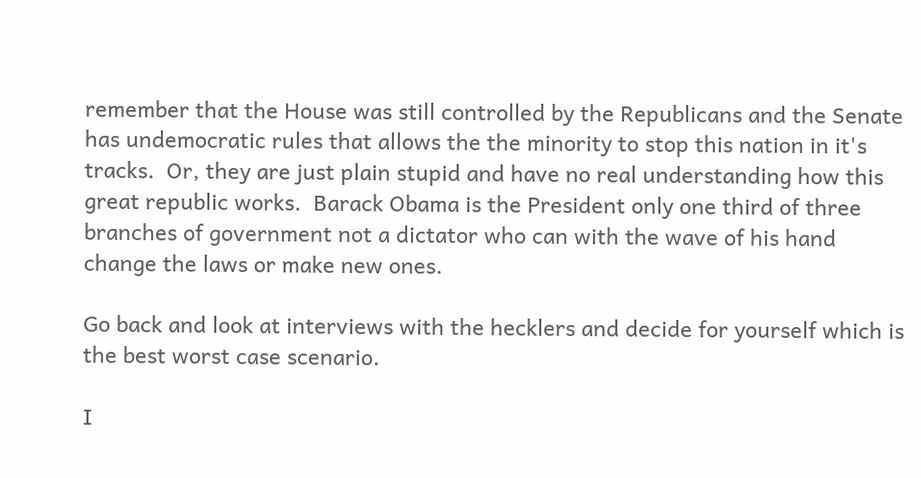remember that the House was still controlled by the Republicans and the Senate has undemocratic rules that allows the the minority to stop this nation in it's tracks.  Or, they are just plain stupid and have no real understanding how this great republic works.  Barack Obama is the President only one third of three branches of government not a dictator who can with the wave of his hand change the laws or make new ones.

Go back and look at interviews with the hecklers and decide for yourself which is the best worst case scenario.

I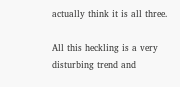actually think it is all three.

All this heckling is a very disturbing trend and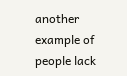another example of people lack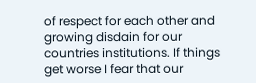of respect for each other and growing disdain for our countries institutions. If things get worse I fear that our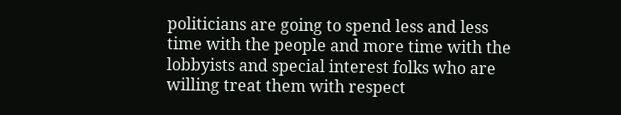politicians are going to spend less and less time with the people and more time with the lobbyists and special interest folks who are willing treat them with respect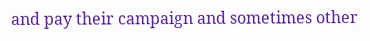and pay their campaign and sometimes other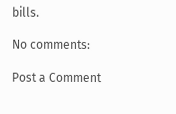bills.

No comments:

Post a Comment